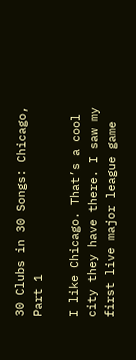30 Clubs in 30 Songs: Chicago, Part 1

I like Chicago. That’s a cool city they have there. I saw my first live major league game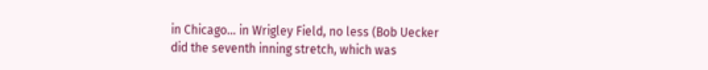in Chicago… in Wrigley Field, no less (Bob Uecker did the seventh inning stretch, which was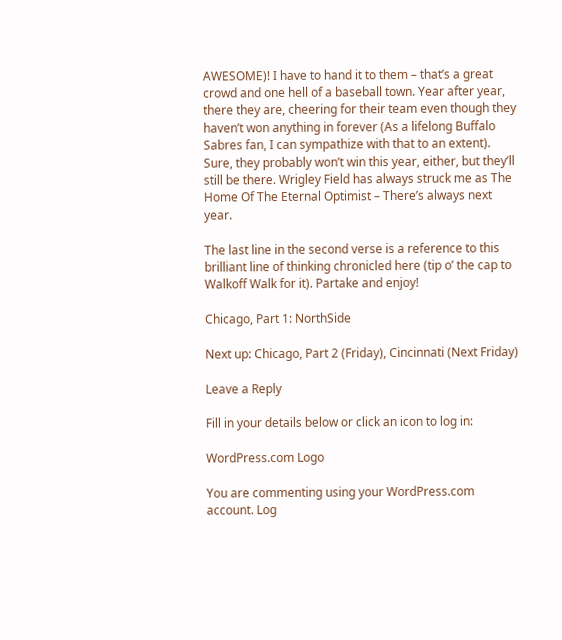AWESOME)! I have to hand it to them – that’s a great crowd and one hell of a baseball town. Year after year, there they are, cheering for their team even though they haven’t won anything in forever (As a lifelong Buffalo Sabres fan, I can sympathize with that to an extent). Sure, they probably won’t win this year, either, but they’ll still be there. Wrigley Field has always struck me as The Home Of The Eternal Optimist – There’s always next year.

The last line in the second verse is a reference to this brilliant line of thinking chronicled here (tip o’ the cap to Walkoff Walk for it). Partake and enjoy!

Chicago, Part 1: NorthSide

Next up: Chicago, Part 2 (Friday), Cincinnati (Next Friday)

Leave a Reply

Fill in your details below or click an icon to log in:

WordPress.com Logo

You are commenting using your WordPress.com account. Log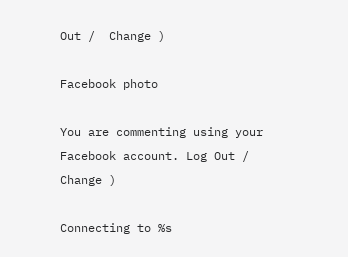Out /  Change )

Facebook photo

You are commenting using your Facebook account. Log Out /  Change )

Connecting to %s